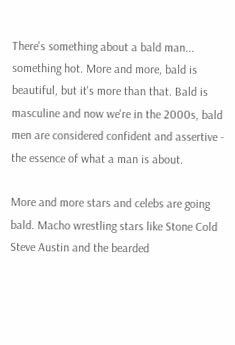There's something about a bald man... something hot. More and more, bald is beautiful, but it's more than that. Bald is masculine and now we're in the 2000s, bald men are considered confident and assertive - the essence of what a man is about.

More and more stars and celebs are going bald. Macho wrestling stars like Stone Cold Steve Austin and the bearded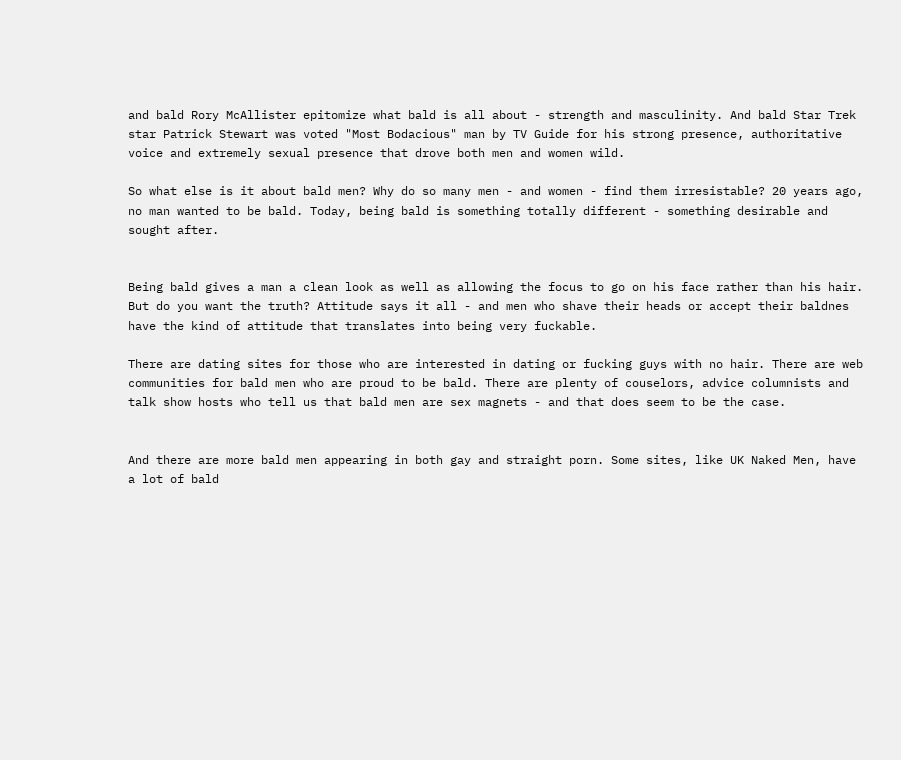and bald Rory McAllister epitomize what bald is all about - strength and masculinity. And bald Star Trek star Patrick Stewart was voted "Most Bodacious" man by TV Guide for his strong presence, authoritative voice and extremely sexual presence that drove both men and women wild.

So what else is it about bald men? Why do so many men - and women - find them irresistable? 20 years ago, no man wanted to be bald. Today, being bald is something totally different - something desirable and sought after.


Being bald gives a man a clean look as well as allowing the focus to go on his face rather than his hair. But do you want the truth? Attitude says it all - and men who shave their heads or accept their baldnes have the kind of attitude that translates into being very fuckable.

There are dating sites for those who are interested in dating or fucking guys with no hair. There are web communities for bald men who are proud to be bald. There are plenty of couselors, advice columnists and talk show hosts who tell us that bald men are sex magnets - and that does seem to be the case.


And there are more bald men appearing in both gay and straight porn. Some sites, like UK Naked Men, have a lot of bald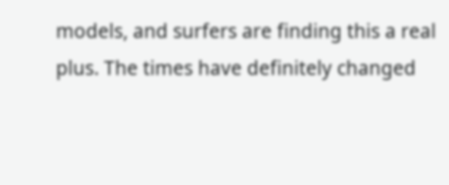models, and surfers are finding this a real plus. The times have definitely changed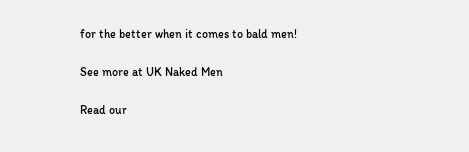for the better when it comes to bald men!

See more at UK Naked Men

Read our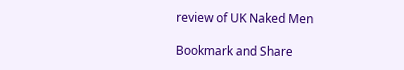review of UK Naked Men

Bookmark and Share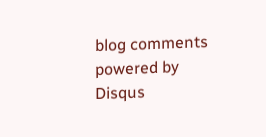blog comments powered by Disqus